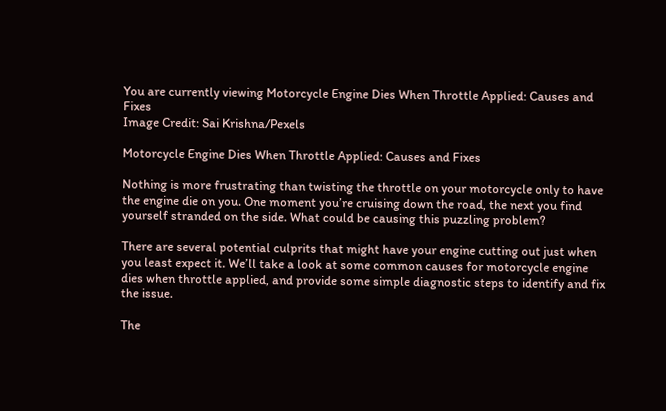You are currently viewing Motorcycle Engine Dies When Throttle Applied: Causes and Fixes
Image Credit: Sai Krishna/Pexels

Motorcycle Engine Dies When Throttle Applied: Causes and Fixes

Nothing is more frustrating than twisting the throttle on your motorcycle only to have the engine die on you. One moment you’re cruising down the road, the next you find yourself stranded on the side. What could be causing this puzzling problem?

There are several potential culprits that might have your engine cutting out just when you least expect it. We’ll take a look at some common causes for motorcycle engine dies when throttle applied, and provide some simple diagnostic steps to identify and fix the issue.

The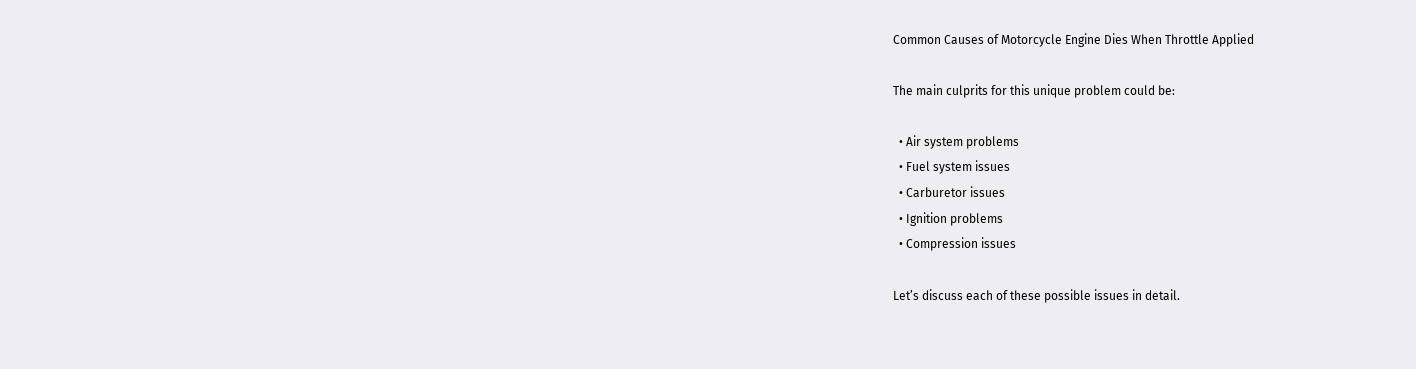Common Causes of Motorcycle Engine Dies When Throttle Applied

The main culprits for this unique problem could be:

  • Air system problems
  • Fuel system issues
  • Carburetor issues
  • Ignition problems
  • Compression issues

Let’s discuss each of these possible issues in detail.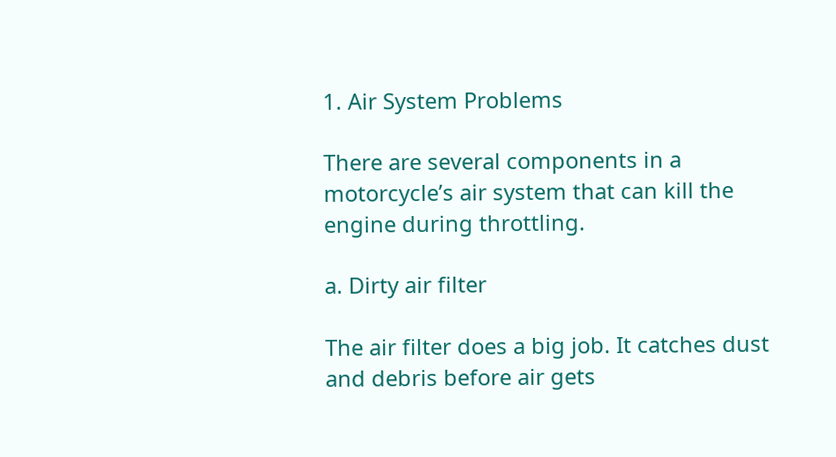1. Air System Problems

There are several components in a motorcycle’s air system that can kill the engine during throttling.

a. Dirty air filter

The air filter does a big job. It catches dust and debris before air gets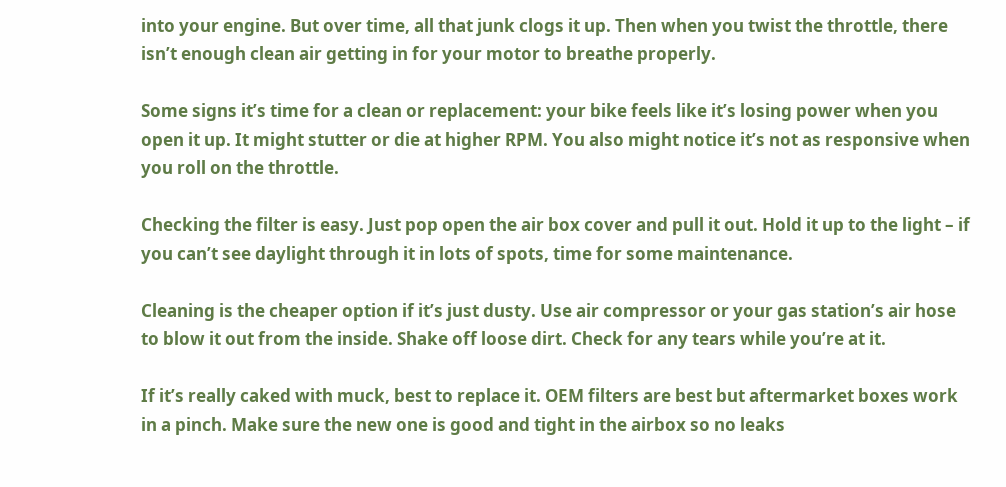into your engine. But over time, all that junk clogs it up. Then when you twist the throttle, there isn’t enough clean air getting in for your motor to breathe properly.

Some signs it’s time for a clean or replacement: your bike feels like it’s losing power when you open it up. It might stutter or die at higher RPM. You also might notice it’s not as responsive when you roll on the throttle.

Checking the filter is easy. Just pop open the air box cover and pull it out. Hold it up to the light – if you can’t see daylight through it in lots of spots, time for some maintenance.

Cleaning is the cheaper option if it’s just dusty. Use air compressor or your gas station’s air hose to blow it out from the inside. Shake off loose dirt. Check for any tears while you’re at it.

If it’s really caked with muck, best to replace it. OEM filters are best but aftermarket boxes work in a pinch. Make sure the new one is good and tight in the airbox so no leaks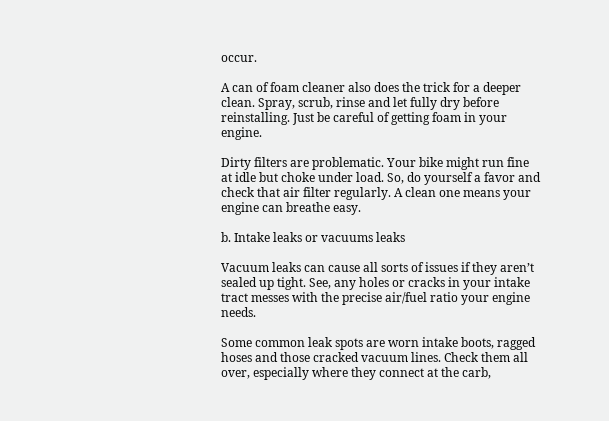occur.

A can of foam cleaner also does the trick for a deeper clean. Spray, scrub, rinse and let fully dry before reinstalling. Just be careful of getting foam in your engine.

Dirty filters are problematic. Your bike might run fine at idle but choke under load. So, do yourself a favor and check that air filter regularly. A clean one means your engine can breathe easy.

b. Intake leaks or vacuums leaks

Vacuum leaks can cause all sorts of issues if they aren’t sealed up tight. See, any holes or cracks in your intake tract messes with the precise air/fuel ratio your engine needs.

Some common leak spots are worn intake boots, ragged hoses and those cracked vacuum lines. Check them all over, especially where they connect at the carb,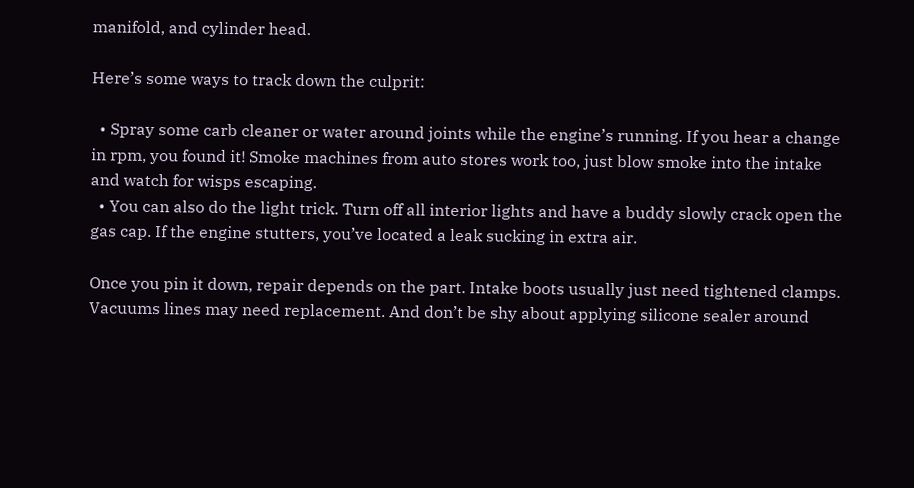manifold, and cylinder head.

Here’s some ways to track down the culprit:

  • Spray some carb cleaner or water around joints while the engine’s running. If you hear a change in rpm, you found it! Smoke machines from auto stores work too, just blow smoke into the intake and watch for wisps escaping.
  • You can also do the light trick. Turn off all interior lights and have a buddy slowly crack open the gas cap. If the engine stutters, you’ve located a leak sucking in extra air.

Once you pin it down, repair depends on the part. Intake boots usually just need tightened clamps. Vacuums lines may need replacement. And don’t be shy about applying silicone sealer around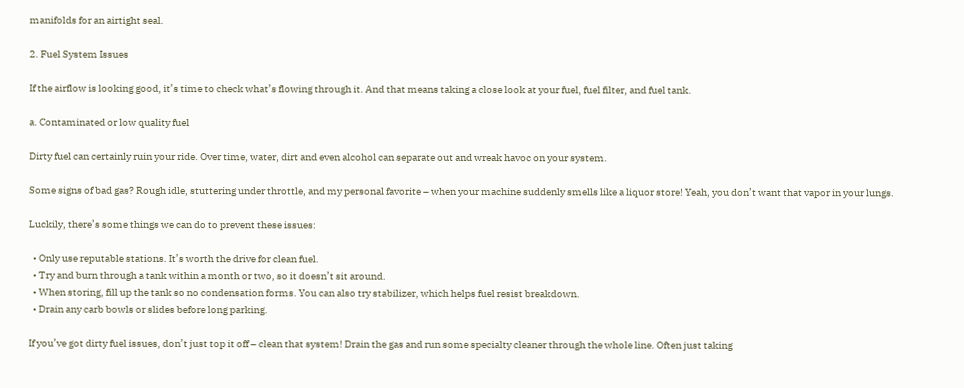manifolds for an airtight seal.

2. Fuel System Issues

If the airflow is looking good, it’s time to check what’s flowing through it. And that means taking a close look at your fuel, fuel filter, and fuel tank.

a. Contaminated or low quality fuel

Dirty fuel can certainly ruin your ride. Over time, water, dirt and even alcohol can separate out and wreak havoc on your system.

Some signs of bad gas? Rough idle, stuttering under throttle, and my personal favorite – when your machine suddenly smells like a liquor store! Yeah, you don’t want that vapor in your lungs.

Luckily, there’s some things we can do to prevent these issues:

  • Only use reputable stations. It’s worth the drive for clean fuel.
  • Try and burn through a tank within a month or two, so it doesn’t sit around.
  • When storing, fill up the tank so no condensation forms. You can also try stabilizer, which helps fuel resist breakdown.
  • Drain any carb bowls or slides before long parking.

If you’ve got dirty fuel issues, don’t just top it off – clean that system! Drain the gas and run some specialty cleaner through the whole line. Often just taking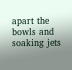apart the bowls and soaking jets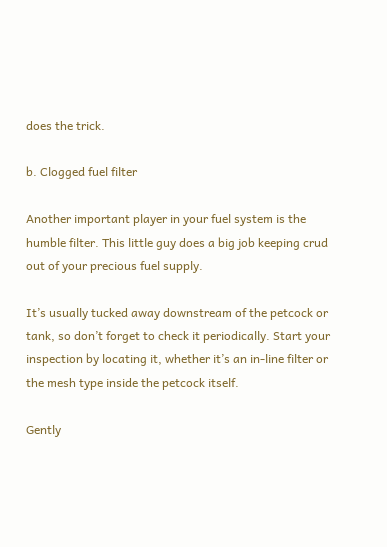does the trick.

b. Clogged fuel filter

Another important player in your fuel system is the humble filter. This little guy does a big job keeping crud out of your precious fuel supply.

It’s usually tucked away downstream of the petcock or tank, so don’t forget to check it periodically. Start your inspection by locating it, whether it’s an in-line filter or the mesh type inside the petcock itself.

Gently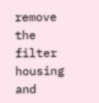remove the filter housing and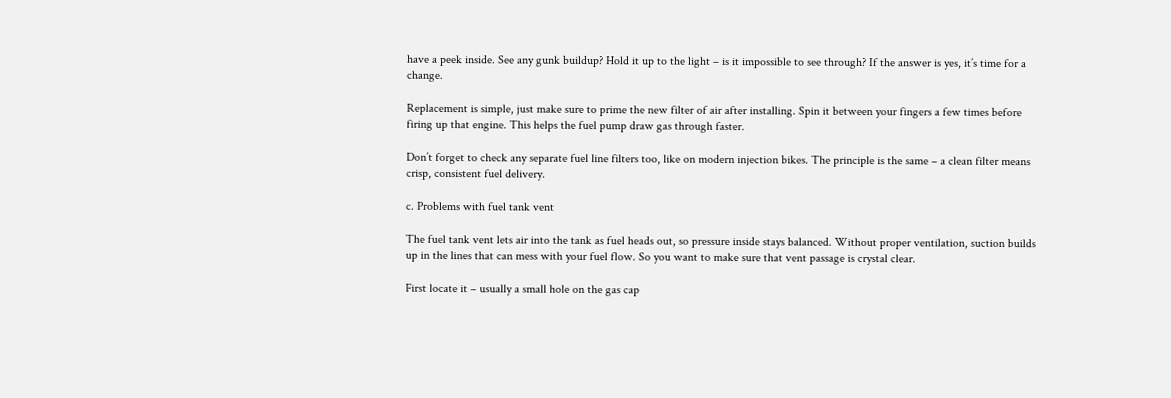have a peek inside. See any gunk buildup? Hold it up to the light – is it impossible to see through? If the answer is yes, it’s time for a change.

Replacement is simple, just make sure to prime the new filter of air after installing. Spin it between your fingers a few times before firing up that engine. This helps the fuel pump draw gas through faster.

Don’t forget to check any separate fuel line filters too, like on modern injection bikes. The principle is the same – a clean filter means crisp, consistent fuel delivery.

c. Problems with fuel tank vent

The fuel tank vent lets air into the tank as fuel heads out, so pressure inside stays balanced. Without proper ventilation, suction builds up in the lines that can mess with your fuel flow. So you want to make sure that vent passage is crystal clear.

First locate it – usually a small hole on the gas cap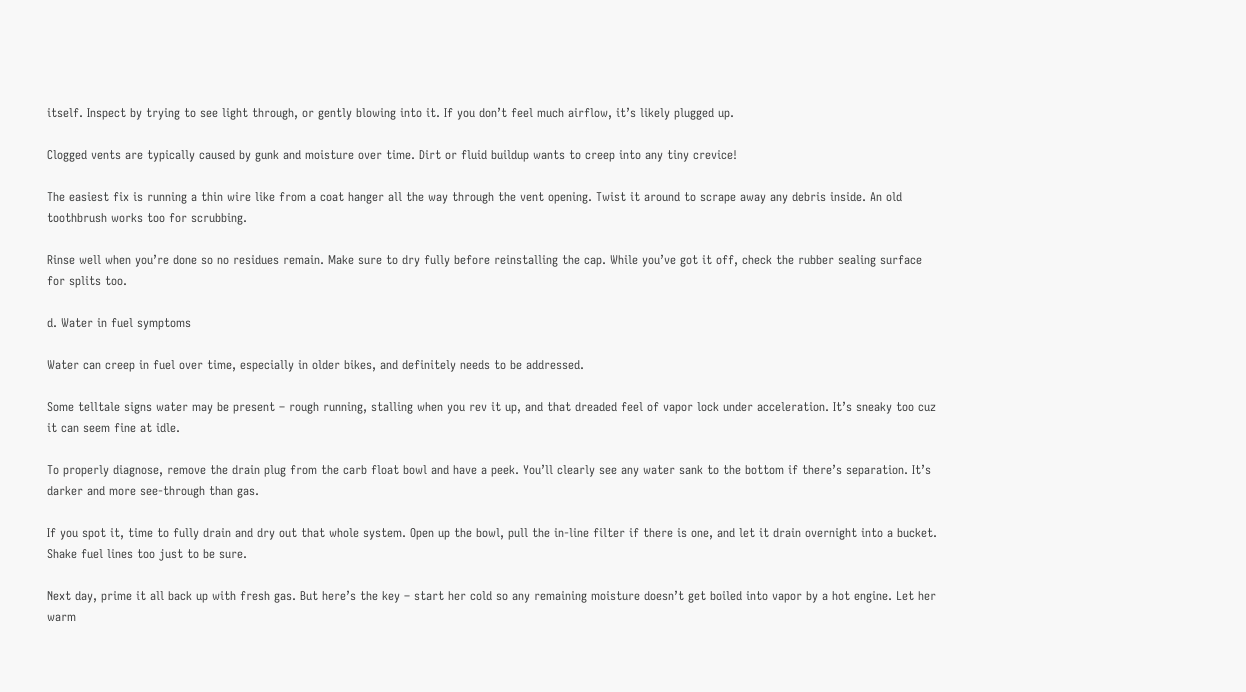itself. Inspect by trying to see light through, or gently blowing into it. If you don’t feel much airflow, it’s likely plugged up.

Clogged vents are typically caused by gunk and moisture over time. Dirt or fluid buildup wants to creep into any tiny crevice!

The easiest fix is running a thin wire like from a coat hanger all the way through the vent opening. Twist it around to scrape away any debris inside. An old toothbrush works too for scrubbing.

Rinse well when you’re done so no residues remain. Make sure to dry fully before reinstalling the cap. While you’ve got it off, check the rubber sealing surface for splits too.

d. Water in fuel symptoms

Water can creep in fuel over time, especially in older bikes, and definitely needs to be addressed.

Some telltale signs water may be present – rough running, stalling when you rev it up, and that dreaded feel of vapor lock under acceleration. It’s sneaky too cuz it can seem fine at idle.

To properly diagnose, remove the drain plug from the carb float bowl and have a peek. You’ll clearly see any water sank to the bottom if there’s separation. It’s darker and more see-through than gas.

If you spot it, time to fully drain and dry out that whole system. Open up the bowl, pull the in-line filter if there is one, and let it drain overnight into a bucket. Shake fuel lines too just to be sure.

Next day, prime it all back up with fresh gas. But here’s the key – start her cold so any remaining moisture doesn’t get boiled into vapor by a hot engine. Let her warm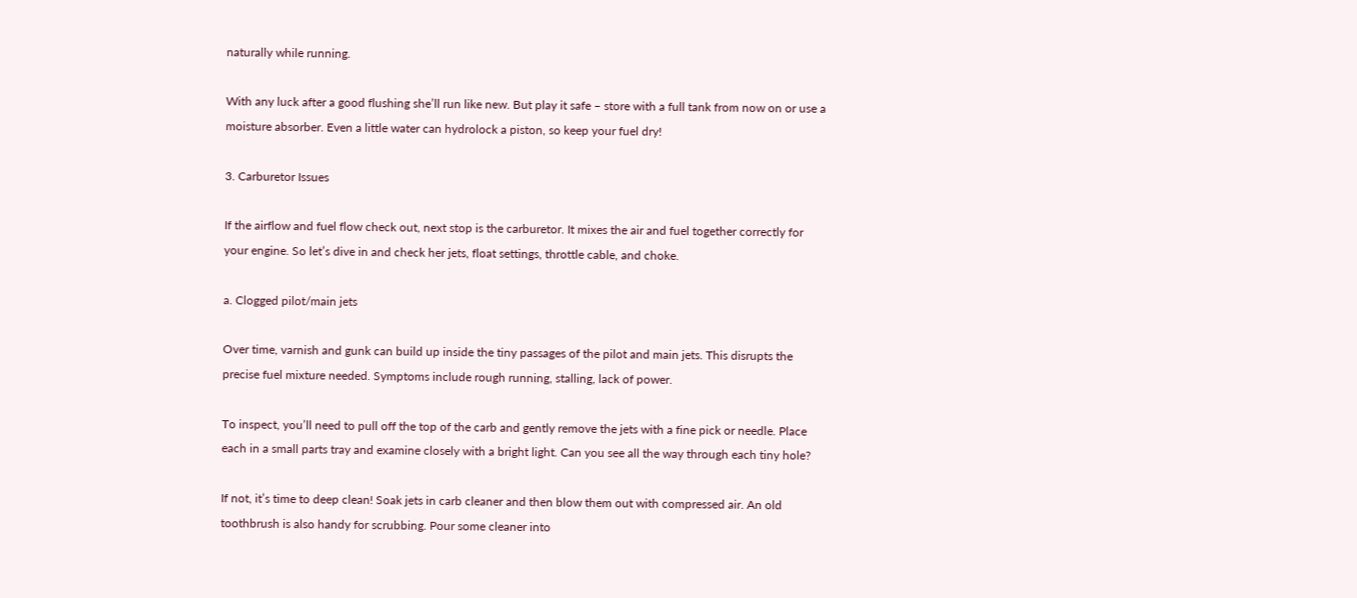naturally while running.

With any luck after a good flushing she’ll run like new. But play it safe – store with a full tank from now on or use a moisture absorber. Even a little water can hydrolock a piston, so keep your fuel dry!

3. Carburetor Issues

If the airflow and fuel flow check out, next stop is the carburetor. It mixes the air and fuel together correctly for your engine. So let’s dive in and check her jets, float settings, throttle cable, and choke.

a. Clogged pilot/main jets

Over time, varnish and gunk can build up inside the tiny passages of the pilot and main jets. This disrupts the precise fuel mixture needed. Symptoms include rough running, stalling, lack of power.

To inspect, you’ll need to pull off the top of the carb and gently remove the jets with a fine pick or needle. Place each in a small parts tray and examine closely with a bright light. Can you see all the way through each tiny hole?

If not, it’s time to deep clean! Soak jets in carb cleaner and then blow them out with compressed air. An old toothbrush is also handy for scrubbing. Pour some cleaner into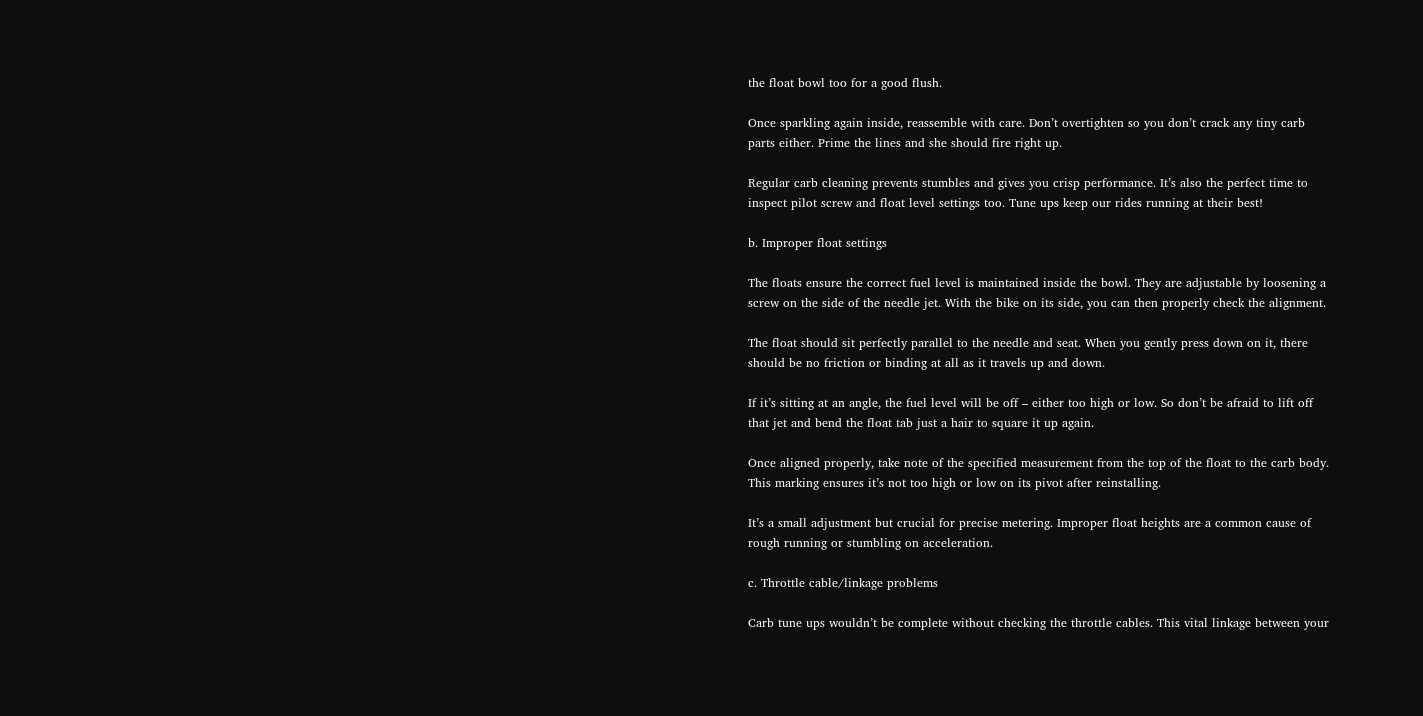the float bowl too for a good flush.

Once sparkling again inside, reassemble with care. Don’t overtighten so you don’t crack any tiny carb parts either. Prime the lines and she should fire right up.

Regular carb cleaning prevents stumbles and gives you crisp performance. It’s also the perfect time to inspect pilot screw and float level settings too. Tune ups keep our rides running at their best!

b. Improper float settings

The floats ensure the correct fuel level is maintained inside the bowl. They are adjustable by loosening a screw on the side of the needle jet. With the bike on its side, you can then properly check the alignment.

The float should sit perfectly parallel to the needle and seat. When you gently press down on it, there should be no friction or binding at all as it travels up and down.

If it’s sitting at an angle, the fuel level will be off – either too high or low. So don’t be afraid to lift off that jet and bend the float tab just a hair to square it up again.

Once aligned properly, take note of the specified measurement from the top of the float to the carb body. This marking ensures it’s not too high or low on its pivot after reinstalling.

It’s a small adjustment but crucial for precise metering. Improper float heights are a common cause of rough running or stumbling on acceleration.

c. Throttle cable/linkage problems

Carb tune ups wouldn’t be complete without checking the throttle cables. This vital linkage between your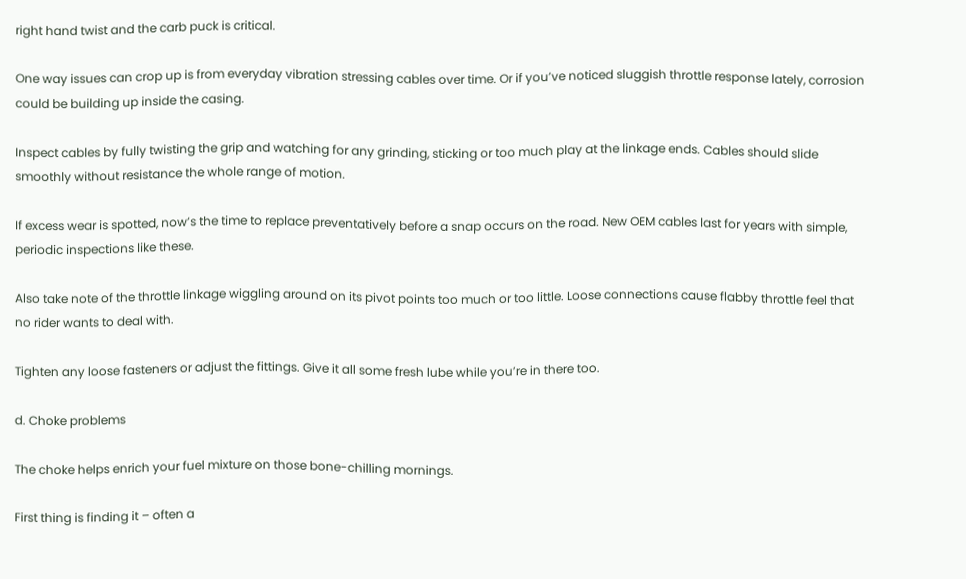right hand twist and the carb puck is critical.

One way issues can crop up is from everyday vibration stressing cables over time. Or if you’ve noticed sluggish throttle response lately, corrosion could be building up inside the casing.

Inspect cables by fully twisting the grip and watching for any grinding, sticking or too much play at the linkage ends. Cables should slide smoothly without resistance the whole range of motion.

If excess wear is spotted, now’s the time to replace preventatively before a snap occurs on the road. New OEM cables last for years with simple, periodic inspections like these.

Also take note of the throttle linkage wiggling around on its pivot points too much or too little. Loose connections cause flabby throttle feel that no rider wants to deal with.

Tighten any loose fasteners or adjust the fittings. Give it all some fresh lube while you’re in there too.

d. Choke problems

The choke helps enrich your fuel mixture on those bone-chilling mornings.

First thing is finding it – often a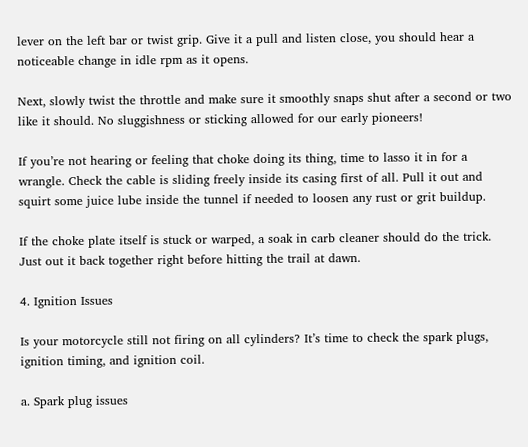lever on the left bar or twist grip. Give it a pull and listen close, you should hear a noticeable change in idle rpm as it opens.

Next, slowly twist the throttle and make sure it smoothly snaps shut after a second or two like it should. No sluggishness or sticking allowed for our early pioneers!

If you’re not hearing or feeling that choke doing its thing, time to lasso it in for a wrangle. Check the cable is sliding freely inside its casing first of all. Pull it out and squirt some juice lube inside the tunnel if needed to loosen any rust or grit buildup.

If the choke plate itself is stuck or warped, a soak in carb cleaner should do the trick. Just out it back together right before hitting the trail at dawn.

4. Ignition Issues

Is your motorcycle still not firing on all cylinders? It’s time to check the spark plugs, ignition timing, and ignition coil.

a. Spark plug issues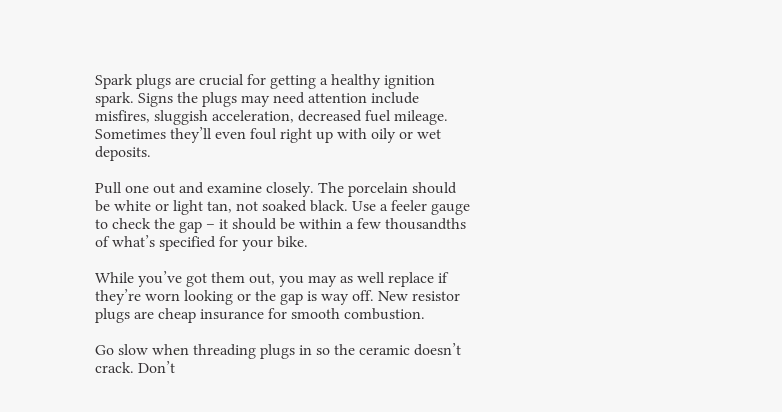Spark plugs are crucial for getting a healthy ignition spark. Signs the plugs may need attention include misfires, sluggish acceleration, decreased fuel mileage. Sometimes they’ll even foul right up with oily or wet deposits.

Pull one out and examine closely. The porcelain should be white or light tan, not soaked black. Use a feeler gauge to check the gap – it should be within a few thousandths of what’s specified for your bike.

While you’ve got them out, you may as well replace if they’re worn looking or the gap is way off. New resistor plugs are cheap insurance for smooth combustion.

Go slow when threading plugs in so the ceramic doesn’t crack. Don’t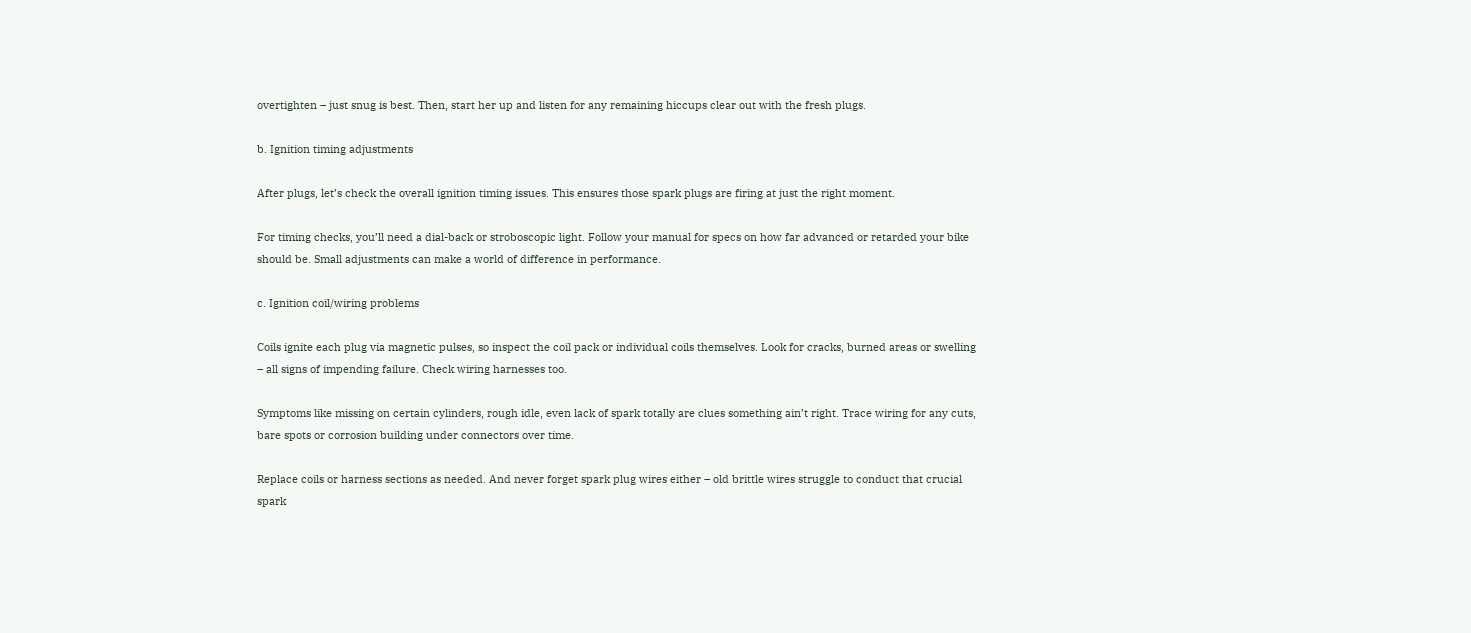overtighten – just snug is best. Then, start her up and listen for any remaining hiccups clear out with the fresh plugs.

b. Ignition timing adjustments

After plugs, let’s check the overall ignition timing issues. This ensures those spark plugs are firing at just the right moment.

For timing checks, you’ll need a dial-back or stroboscopic light. Follow your manual for specs on how far advanced or retarded your bike should be. Small adjustments can make a world of difference in performance.

c. Ignition coil/wiring problems

Coils ignite each plug via magnetic pulses, so inspect the coil pack or individual coils themselves. Look for cracks, burned areas or swelling – all signs of impending failure. Check wiring harnesses too.

Symptoms like missing on certain cylinders, rough idle, even lack of spark totally are clues something ain’t right. Trace wiring for any cuts, bare spots or corrosion building under connectors over time.

Replace coils or harness sections as needed. And never forget spark plug wires either – old brittle wires struggle to conduct that crucial spark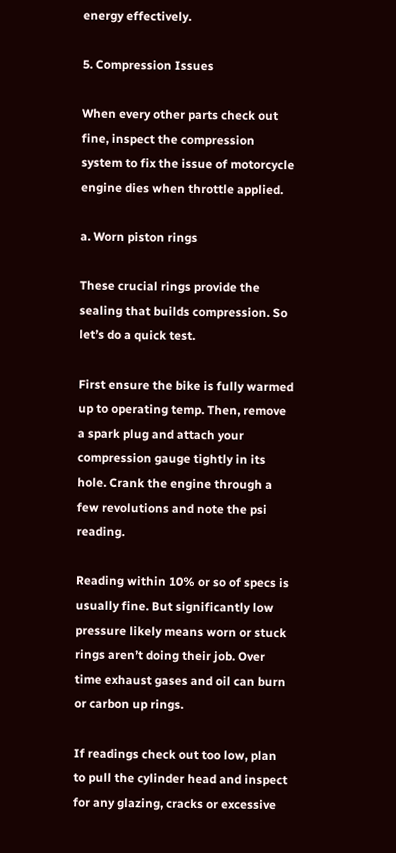energy effectively.

5. Compression Issues

When every other parts check out fine, inspect the compression system to fix the issue of motorcycle engine dies when throttle applied.

a. Worn piston rings

These crucial rings provide the sealing that builds compression. So let’s do a quick test.

First ensure the bike is fully warmed up to operating temp. Then, remove a spark plug and attach your compression gauge tightly in its hole. Crank the engine through a few revolutions and note the psi reading.

Reading within 10% or so of specs is usually fine. But significantly low pressure likely means worn or stuck rings aren’t doing their job. Over time exhaust gases and oil can burn or carbon up rings.

If readings check out too low, plan to pull the cylinder head and inspect for any glazing, cracks or excessive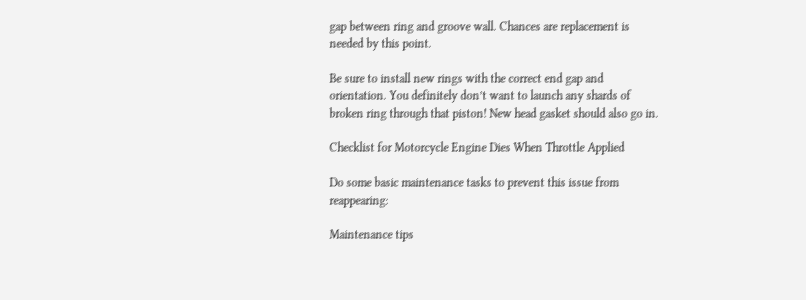gap between ring and groove wall. Chances are replacement is needed by this point.

Be sure to install new rings with the correct end gap and orientation. You definitely don’t want to launch any shards of broken ring through that piston! New head gasket should also go in.

Checklist for Motorcycle Engine Dies When Throttle Applied

Do some basic maintenance tasks to prevent this issue from reappearing:

Maintenance tips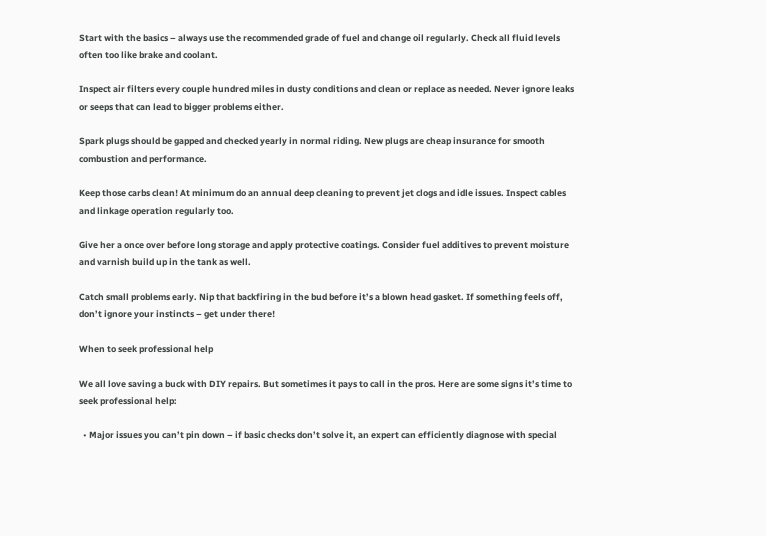Start with the basics – always use the recommended grade of fuel and change oil regularly. Check all fluid levels often too like brake and coolant.

Inspect air filters every couple hundred miles in dusty conditions and clean or replace as needed. Never ignore leaks or seeps that can lead to bigger problems either.

Spark plugs should be gapped and checked yearly in normal riding. New plugs are cheap insurance for smooth combustion and performance.

Keep those carbs clean! At minimum do an annual deep cleaning to prevent jet clogs and idle issues. Inspect cables and linkage operation regularly too.

Give her a once over before long storage and apply protective coatings. Consider fuel additives to prevent moisture and varnish build up in the tank as well.

Catch small problems early. Nip that backfiring in the bud before it’s a blown head gasket. If something feels off, don’t ignore your instincts – get under there!

When to seek professional help

We all love saving a buck with DIY repairs. But sometimes it pays to call in the pros. Here are some signs it’s time to seek professional help:

  • Major issues you can’t pin down – if basic checks don’t solve it, an expert can efficiently diagnose with special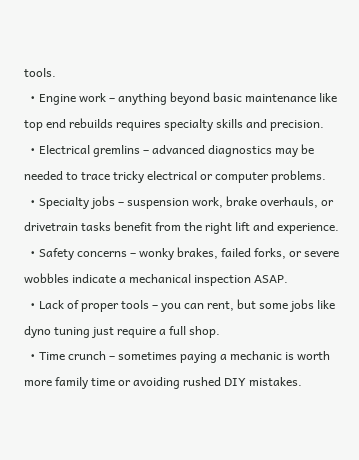tools.
  • Engine work – anything beyond basic maintenance like top end rebuilds requires specialty skills and precision.
  • Electrical gremlins – advanced diagnostics may be needed to trace tricky electrical or computer problems.
  • Specialty jobs – suspension work, brake overhauls, or drivetrain tasks benefit from the right lift and experience.
  • Safety concerns – wonky brakes, failed forks, or severe wobbles indicate a mechanical inspection ASAP.
  • Lack of proper tools – you can rent, but some jobs like dyno tuning just require a full shop.
  • Time crunch – sometimes paying a mechanic is worth more family time or avoiding rushed DIY mistakes.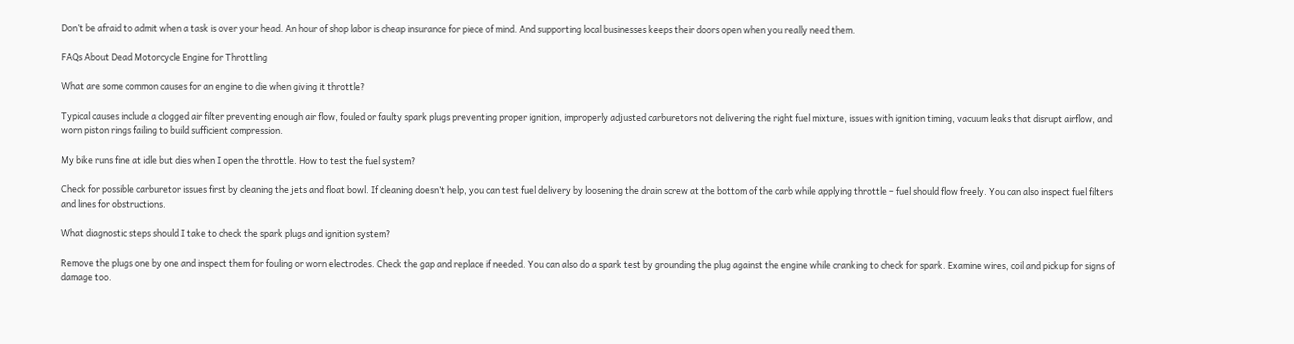Don’t be afraid to admit when a task is over your head. An hour of shop labor is cheap insurance for piece of mind. And supporting local businesses keeps their doors open when you really need them.

FAQs About Dead Motorcycle Engine for Throttling

What are some common causes for an engine to die when giving it throttle?

Typical causes include a clogged air filter preventing enough air flow, fouled or faulty spark plugs preventing proper ignition, improperly adjusted carburetors not delivering the right fuel mixture, issues with ignition timing, vacuum leaks that disrupt airflow, and worn piston rings failing to build sufficient compression.

My bike runs fine at idle but dies when I open the throttle. How to test the fuel system?

Check for possible carburetor issues first by cleaning the jets and float bowl. If cleaning doesn’t help, you can test fuel delivery by loosening the drain screw at the bottom of the carb while applying throttle – fuel should flow freely. You can also inspect fuel filters and lines for obstructions.

What diagnostic steps should I take to check the spark plugs and ignition system?

Remove the plugs one by one and inspect them for fouling or worn electrodes. Check the gap and replace if needed. You can also do a spark test by grounding the plug against the engine while cranking to check for spark. Examine wires, coil and pickup for signs of damage too.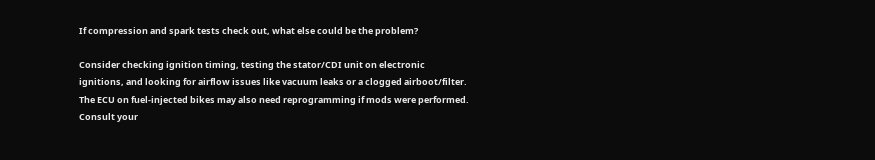If compression and spark tests check out, what else could be the problem?

Consider checking ignition timing, testing the stator/CDI unit on electronic ignitions, and looking for airflow issues like vacuum leaks or a clogged airboot/filter. The ECU on fuel-injected bikes may also need reprogramming if mods were performed. Consult your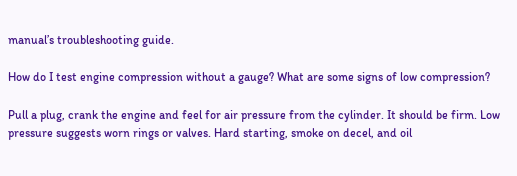manual’s troubleshooting guide.

How do I test engine compression without a gauge? What are some signs of low compression?

Pull a plug, crank the engine and feel for air pressure from the cylinder. It should be firm. Low pressure suggests worn rings or valves. Hard starting, smoke on decel, and oil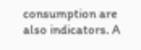consumption are also indicators. A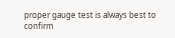proper gauge test is always best to confirm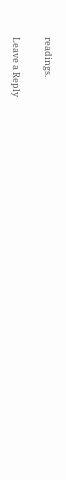readings.

Leave a Reply